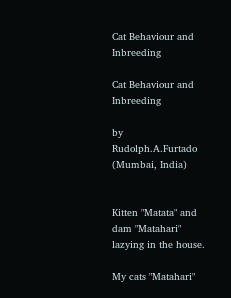Cat Behaviour and Inbreeding

Cat Behaviour and Inbreeding

by Rudolph.A.Furtado
(Mumbai, India)


Kitten "Matata" and dam "Matahari" lazying in the house.

My cats "Matahari"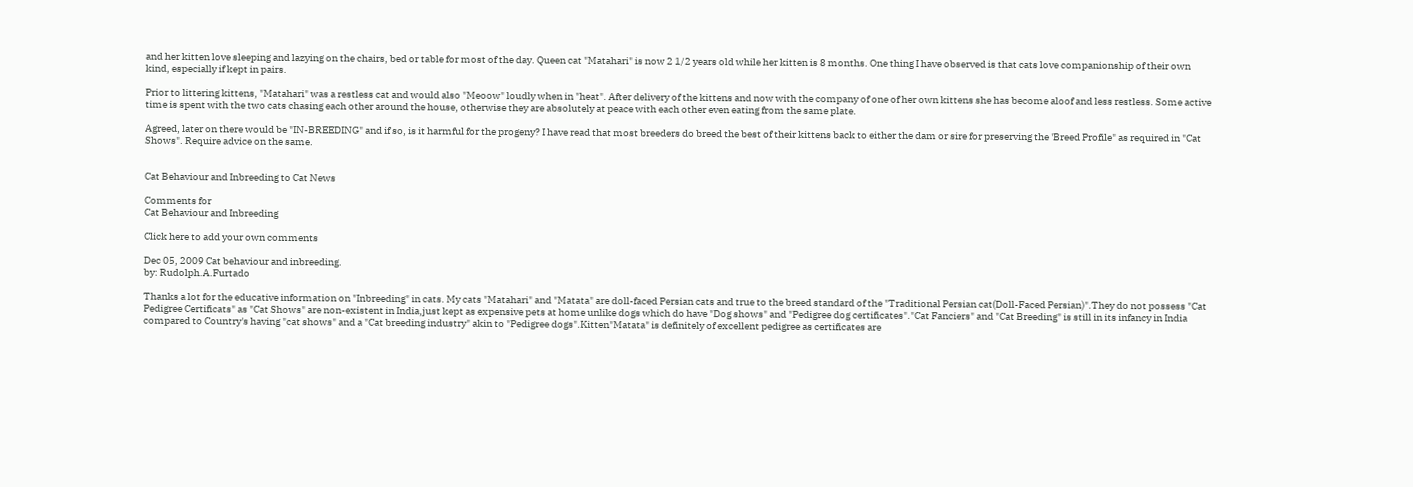and her kitten love sleeping and lazying on the chairs, bed or table for most of the day. Queen cat "Matahari" is now 2 1/2 years old while her kitten is 8 months. One thing I have observed is that cats love companionship of their own kind, especially if kept in pairs.

Prior to littering kittens, "Matahari" was a restless cat and would also "Meoow" loudly when in "heat". After delivery of the kittens and now with the company of one of her own kittens she has become aloof and less restless. Some active time is spent with the two cats chasing each other around the house, otherwise they are absolutely at peace with each other even eating from the same plate.

Agreed, later on there would be "IN-BREEDING" and if so, is it harmful for the progeny? I have read that most breeders do breed the best of their kittens back to either the dam or sire for preserving the 'Breed Profile" as required in "Cat Shows". Require advice on the same.


Cat Behaviour and Inbreeding to Cat News

Comments for
Cat Behaviour and Inbreeding

Click here to add your own comments

Dec 05, 2009 Cat behaviour and inbreeding.
by: Rudolph.A.Furtado

Thanks a lot for the educative information on "Inbreeding" in cats. My cats "Matahari" and "Matata" are doll-faced Persian cats and true to the breed standard of the "Traditional Persian cat(Doll-Faced Persian)".They do not possess "Cat Pedigree Certificats" as "Cat Shows" are non-existent in India,just kept as expensive pets at home unlike dogs which do have "Dog shows" and "Pedigree dog certificates"."Cat Fanciers" and "Cat Breeding" is still in its infancy in India compared to Country's having "cat shows" and a "Cat breeding industry" akin to "Pedigree dogs".Kitten"Matata" is definitely of excellent pedigree as certificates are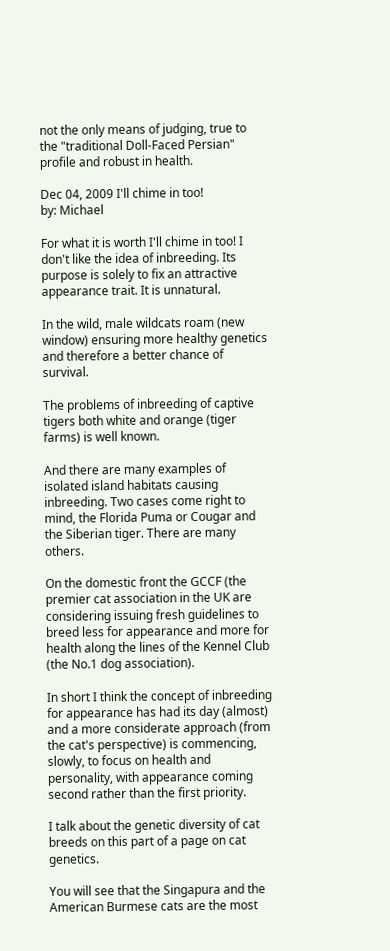not the only means of judging, true to the "traditional Doll-Faced Persian" profile and robust in health.

Dec 04, 2009 I'll chime in too!
by: Michael

For what it is worth I'll chime in too! I don't like the idea of inbreeding. Its purpose is solely to fix an attractive appearance trait. It is unnatural.

In the wild, male wildcats roam (new window) ensuring more healthy genetics and therefore a better chance of survival.

The problems of inbreeding of captive tigers both white and orange (tiger farms) is well known.

And there are many examples of isolated island habitats causing inbreeding. Two cases come right to mind, the Florida Puma or Cougar and the Siberian tiger. There are many others.

On the domestic front the GCCF (the premier cat association in the UK are considering issuing fresh guidelines to breed less for appearance and more for health along the lines of the Kennel Club (the No.1 dog association).

In short I think the concept of inbreeding for appearance has had its day (almost) and a more considerate approach (from the cat's perspective) is commencing, slowly, to focus on health and personality, with appearance coming second rather than the first priority.

I talk about the genetic diversity of cat breeds on this part of a page on cat genetics.

You will see that the Singapura and the American Burmese cats are the most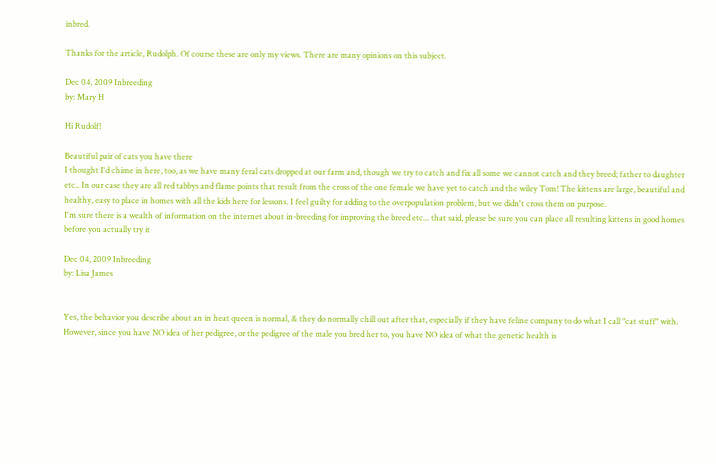inbred.

Thanks for the article, Rudolph. Of course these are only my views. There are many opinions on this subject.

Dec 04, 2009 Inbreeding
by: Mary H

Hi Rudolf!

Beautiful pair of cats you have there
I thought I'd chime in here, too, as we have many feral cats dropped at our farm and, though we try to catch and fix all some we cannot catch and they breed; father to daughter etc.. In our case they are all red tabbys and flame points that result from the cross of the one female we have yet to catch and the wiley Tom! The kittens are large, beautiful and healthy, easy to place in homes with all the kids here for lessons. I feel guilty for adding to the overpopulation problem, but we didn't cross them on purpose.
I'm sure there is a wealth of information on the internet about in-breeding for improving the breed etc... that said, please be sure you can place all resulting kittens in good homes before you actually try it

Dec 04, 2009 Inbreeding
by: Lisa James


Yes, the behavior you describe about an in heat queen is normal, & they do normally chill out after that, especially if they have feline company to do what I call "cat stuff" with. However, since you have NO idea of her pedigree, or the pedigree of the male you bred her to, you have NO idea of what the genetic health is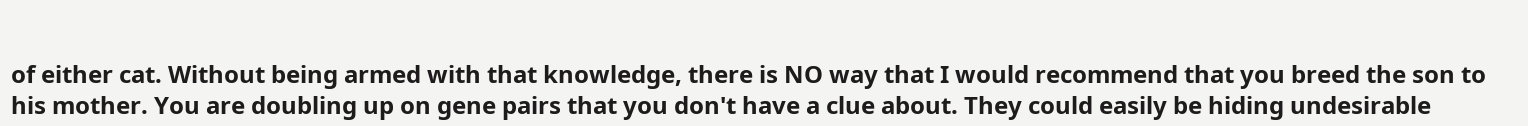of either cat. Without being armed with that knowledge, there is NO way that I would recommend that you breed the son to his mother. You are doubling up on gene pairs that you don't have a clue about. They could easily be hiding undesirable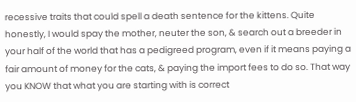recessive traits that could spell a death sentence for the kittens. Quite honestly, I would spay the mother, neuter the son, & search out a breeder in your half of the world that has a pedigreed program, even if it means paying a fair amount of money for the cats, & paying the import fees to do so. That way you KNOW that what you are starting with is correct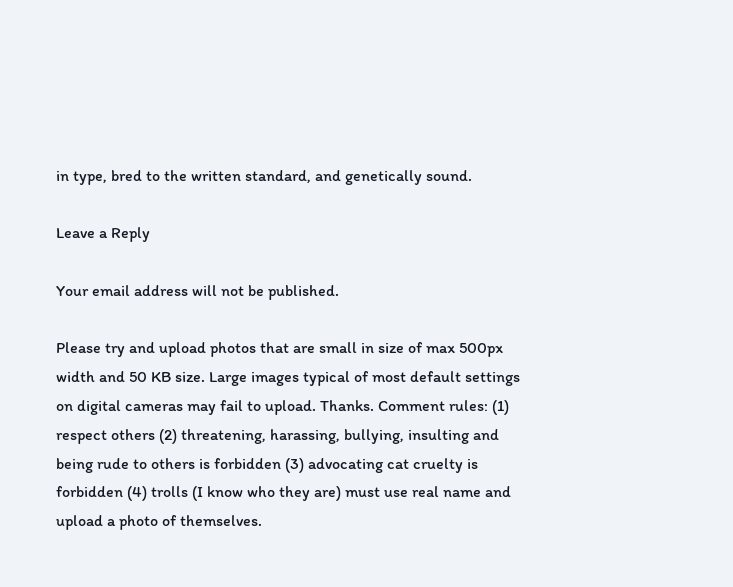in type, bred to the written standard, and genetically sound.

Leave a Reply

Your email address will not be published.

Please try and upload photos that are small in size of max 500px width and 50 KB size. Large images typical of most default settings on digital cameras may fail to upload. Thanks. Comment rules: (1) respect others (2) threatening, harassing, bullying, insulting and being rude to others is forbidden (3) advocating cat cruelty is forbidden (4) trolls (I know who they are) must use real name and upload a photo of themselves.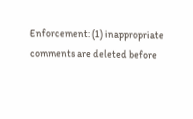Enforcement: (1) inappropriate comments are deleted before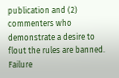publication and (2) commenters who demonstrate a desire to flout the rules are banned. Failure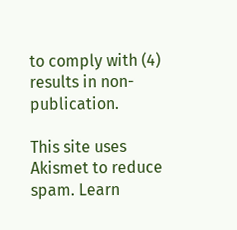to comply with (4) results in non-publication.

This site uses Akismet to reduce spam. Learn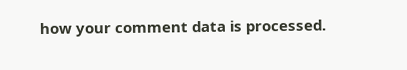how your comment data is processed.